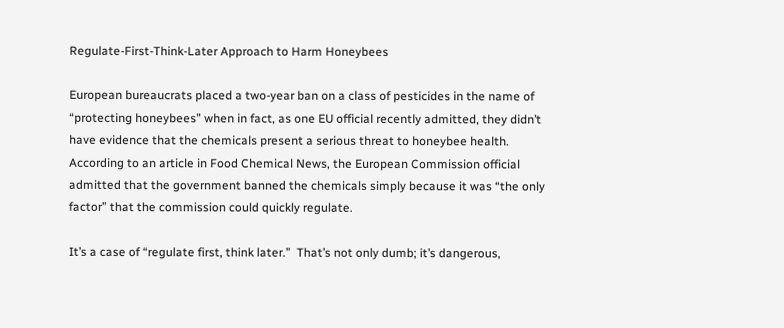Regulate-First-Think-Later Approach to Harm Honeybees

European bureaucrats placed a two-year ban on a class of pesticides in the name of “protecting honeybees” when in fact, as one EU official recently admitted, they didn’t have evidence that the chemicals present a serious threat to honeybee health.  According to an article in Food Chemical News, the European Commission official admitted that the government banned the chemicals simply because it was “the only factor” that the commission could quickly regulate.

It’s a case of “regulate first, think later.”  That’s not only dumb; it’s dangerous,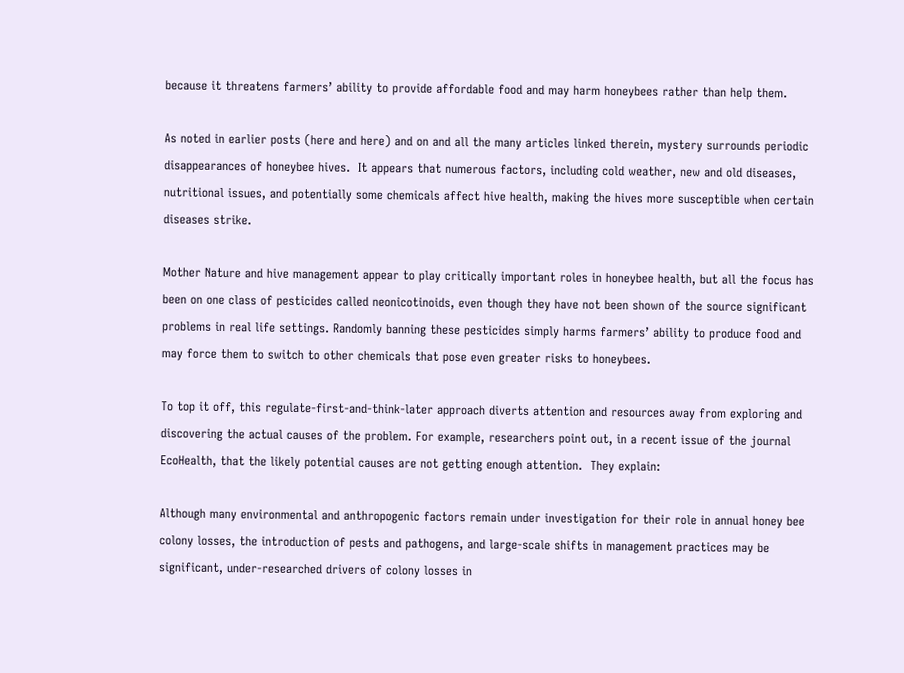because it threatens farmers’ ability to provide affordable food and may harm honeybees rather than help them.

As noted in earlier posts (here and here) and on and all the many articles linked therein, mystery surrounds periodic disappearances of honeybee hives.  It appears that numerous factors, including cold weather, new and old diseases, nutritional issues, and potentially some chemicals affect hive health, making the hives more susceptible when certain diseases strike.

Mother Nature and hive management appear to play critically important roles in honeybee health, but all the focus has been on one class of pesticides called neonicotinoids, even though they have not been shown of the source significant problems in real life settings. Randomly banning these pesticides simply harms farmers’ ability to produce food and may force them to switch to other chemicals that pose even greater risks to honeybees.

To top it off, this regulate-first-and-think-later approach diverts attention and resources away from exploring and discovering the actual causes of the problem. For example, researchers point out, in a recent issue of the journal EcoHealth, that the likely potential causes are not getting enough attention.  They explain:

Although many environmental and anthropogenic factors remain under investigation for their role in annual honey bee colony losses, the introduction of pests and pathogens, and large-scale shifts in management practices may be significant, under-researched drivers of colony losses in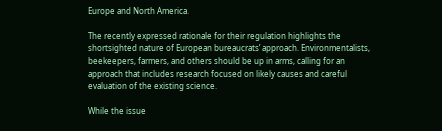Europe and North America.

The recently expressed rationale for their regulation highlights the shortsighted nature of European bureaucrats’ approach. Environmentalists, beekeepers, farmers, and others should be up in arms, calling for an approach that includes research focused on likely causes and careful evaluation of the existing science.

While the issue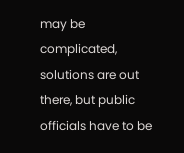may be complicated, solutions are out there, but public officials have to be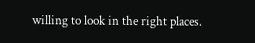willing to look in the right places.